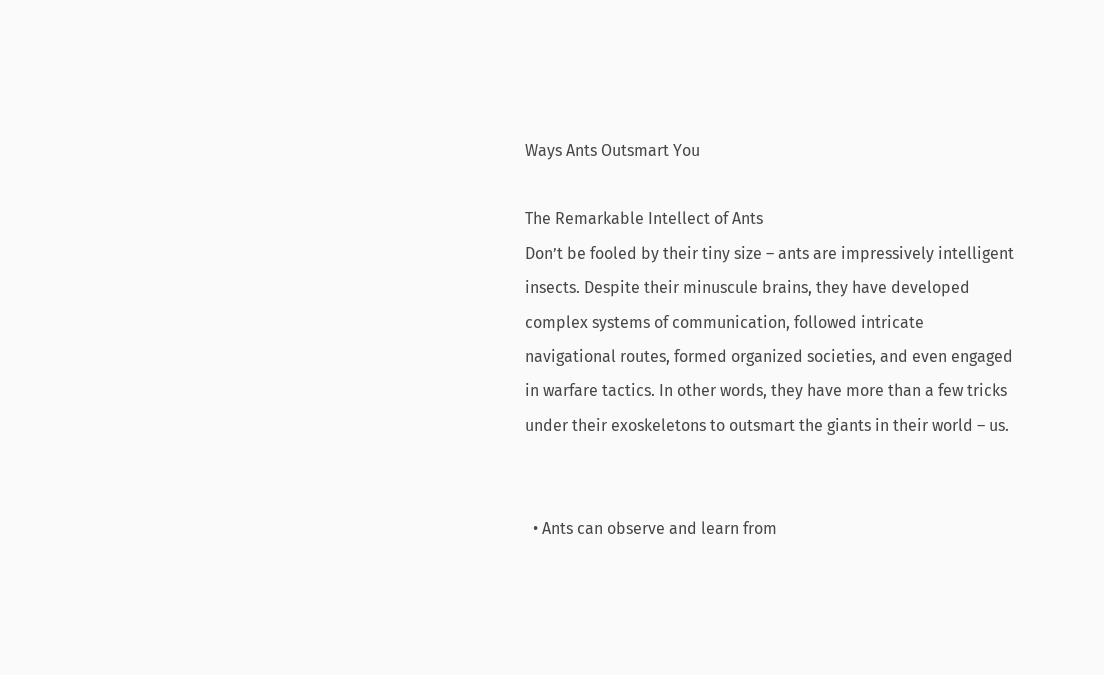Ways Ants Outsmart You

The Remarkable Intellect of Ants
Don’t be fooled by their tiny size – ants are impressively intelligent insects. Despite their minuscule brains, they have developed complex systems of communication, followed intricate navigational routes, formed organized societies, and even engaged in warfare tactics. In other words, they have more than a few tricks under their exoskeletons to outsmart the giants in their world – us.


  • Ants can observe and learn from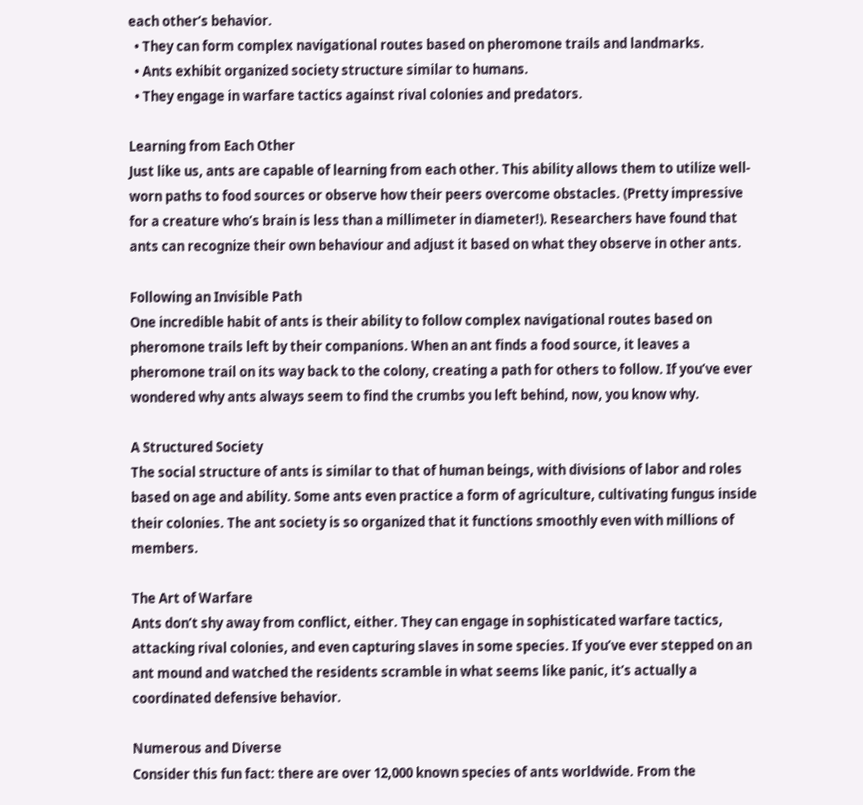each other’s behavior.
  • They can form complex navigational routes based on pheromone trails and landmarks.
  • Ants exhibit organized society structure similar to humans.
  • They engage in warfare tactics against rival colonies and predators.

Learning from Each Other
Just like us, ants are capable of learning from each other. This ability allows them to utilize well-worn paths to food sources or observe how their peers overcome obstacles. (Pretty impressive for a creature who’s brain is less than a millimeter in diameter!). Researchers have found that ants can recognize their own behaviour and adjust it based on what they observe in other ants.

Following an Invisible Path
One incredible habit of ants is their ability to follow complex navigational routes based on pheromone trails left by their companions. When an ant finds a food source, it leaves a pheromone trail on its way back to the colony, creating a path for others to follow. If you’ve ever wondered why ants always seem to find the crumbs you left behind, now, you know why.

A Structured Society
The social structure of ants is similar to that of human beings, with divisions of labor and roles based on age and ability. Some ants even practice a form of agriculture, cultivating fungus inside their colonies. The ant society is so organized that it functions smoothly even with millions of members.

The Art of Warfare
Ants don’t shy away from conflict, either. They can engage in sophisticated warfare tactics, attacking rival colonies, and even capturing slaves in some species. If you’ve ever stepped on an ant mound and watched the residents scramble in what seems like panic, it’s actually a coordinated defensive behavior.

Numerous and Diverse
Consider this fun fact: there are over 12,000 known species of ants worldwide. From the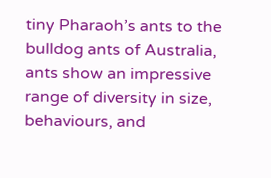tiny Pharaoh’s ants to the bulldog ants of Australia, ants show an impressive range of diversity in size, behaviours, and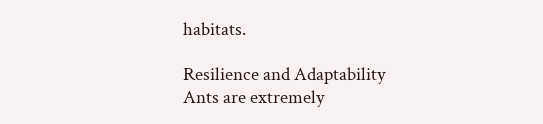habitats.

Resilience and Adaptability
Ants are extremely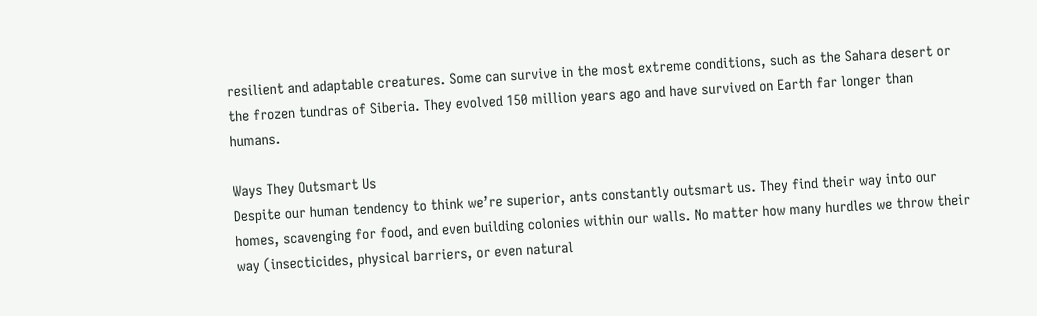resilient and adaptable creatures. Some can survive in the most extreme conditions, such as the Sahara desert or the frozen tundras of Siberia. They evolved 150 million years ago and have survived on Earth far longer than humans.

Ways They Outsmart Us
Despite our human tendency to think we’re superior, ants constantly outsmart us. They find their way into our homes, scavenging for food, and even building colonies within our walls. No matter how many hurdles we throw their way (insecticides, physical barriers, or even natural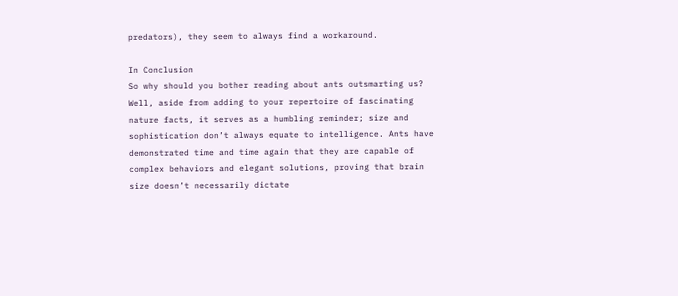predators), they seem to always find a workaround.

In Conclusion
So why should you bother reading about ants outsmarting us? Well, aside from adding to your repertoire of fascinating nature facts, it serves as a humbling reminder; size and sophistication don’t always equate to intelligence. Ants have demonstrated time and time again that they are capable of complex behaviors and elegant solutions, proving that brain size doesn’t necessarily dictate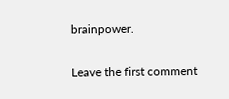brainpower.


Leave the first comment